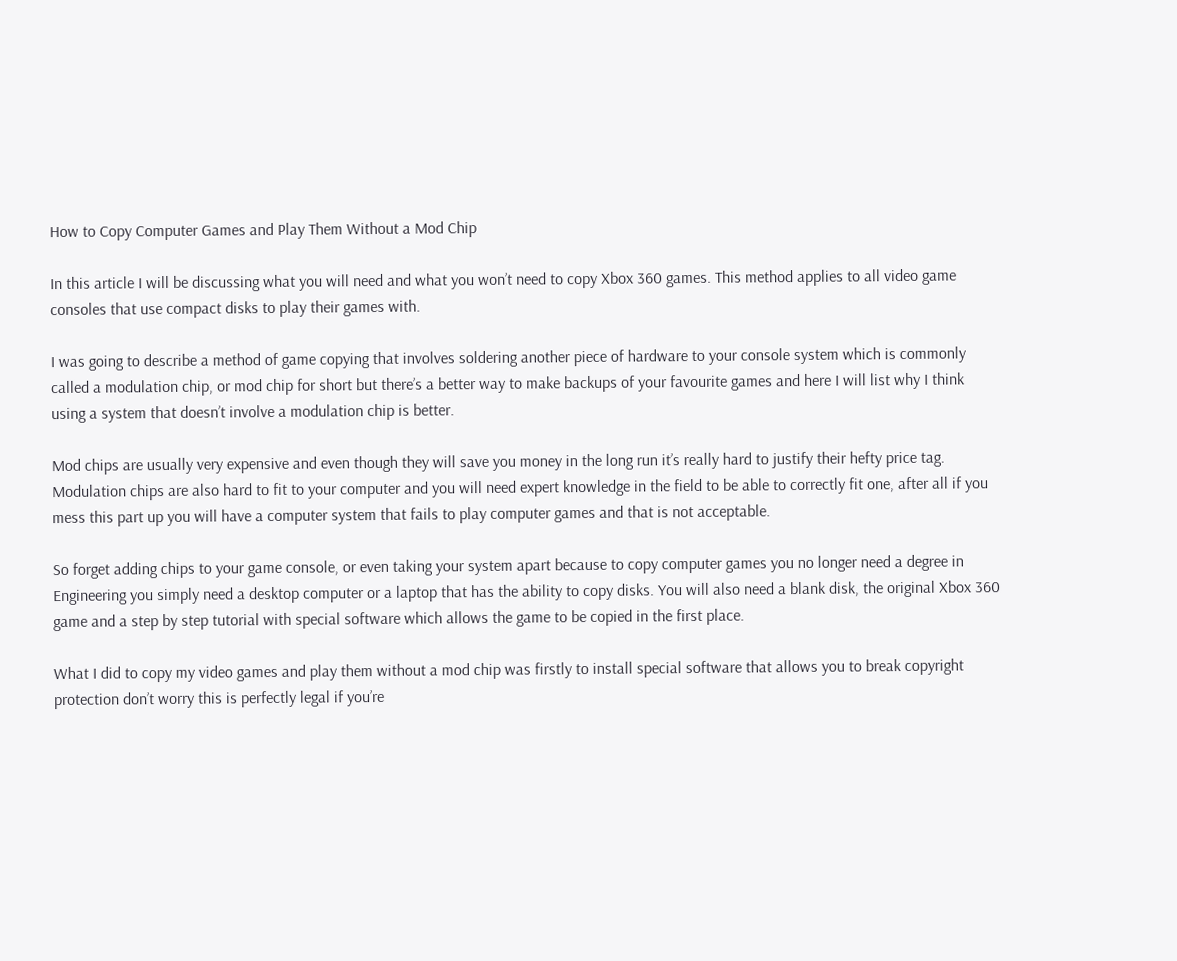How to Copy Computer Games and Play Them Without a Mod Chip

In this article I will be discussing what you will need and what you won’t need to copy Xbox 360 games. This method applies to all video game consoles that use compact disks to play their games with.

I was going to describe a method of game copying that involves soldering another piece of hardware to your console system which is commonly called a modulation chip, or mod chip for short but there’s a better way to make backups of your favourite games and here I will list why I think using a system that doesn’t involve a modulation chip is better.

Mod chips are usually very expensive and even though they will save you money in the long run it’s really hard to justify their hefty price tag. Modulation chips are also hard to fit to your computer and you will need expert knowledge in the field to be able to correctly fit one, after all if you mess this part up you will have a computer system that fails to play computer games and that is not acceptable.

So forget adding chips to your game console, or even taking your system apart because to copy computer games you no longer need a degree in Engineering you simply need a desktop computer or a laptop that has the ability to copy disks. You will also need a blank disk, the original Xbox 360 game and a step by step tutorial with special software which allows the game to be copied in the first place.

What I did to copy my video games and play them without a mod chip was firstly to install special software that allows you to break copyright protection don’t worry this is perfectly legal if you’re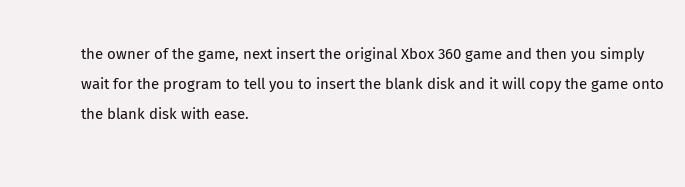the owner of the game, next insert the original Xbox 360 game and then you simply wait for the program to tell you to insert the blank disk and it will copy the game onto the blank disk with ease.